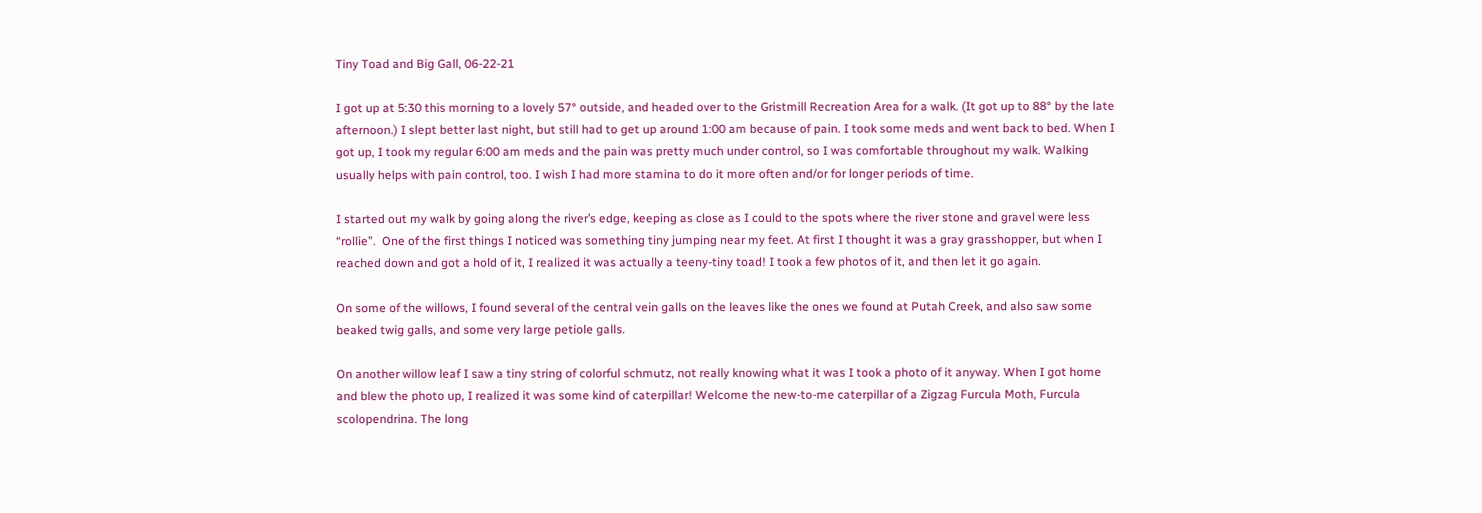Tiny Toad and Big Gall, 06-22-21

I got up at 5:30 this morning to a lovely 57° outside, and headed over to the Gristmill Recreation Area for a walk. (It got up to 88° by the late afternoon.) I slept better last night, but still had to get up around 1:00 am because of pain. I took some meds and went back to bed. When I got up, I took my regular 6:00 am meds and the pain was pretty much under control, so I was comfortable throughout my walk. Walking usually helps with pain control, too. I wish I had more stamina to do it more often and/or for longer periods of time.

I started out my walk by going along the river’s edge, keeping as close as I could to the spots where the river stone and gravel were less “rollie”.  One of the first things I noticed was something tiny jumping near my feet. At first I thought it was a gray grasshopper, but when I reached down and got a hold of it, I realized it was actually a teeny-tiny toad! I took a few photos of it, and then let it go again.

On some of the willows, I found several of the central vein galls on the leaves like the ones we found at Putah Creek, and also saw some beaked twig galls, and some very large petiole galls.

On another willow leaf I saw a tiny string of colorful schmutz, not really knowing what it was I took a photo of it anyway. When I got home and blew the photo up, I realized it was some kind of caterpillar! Welcome the new-to-me caterpillar of a Zigzag Furcula Moth, Furcula scolopendrina. The long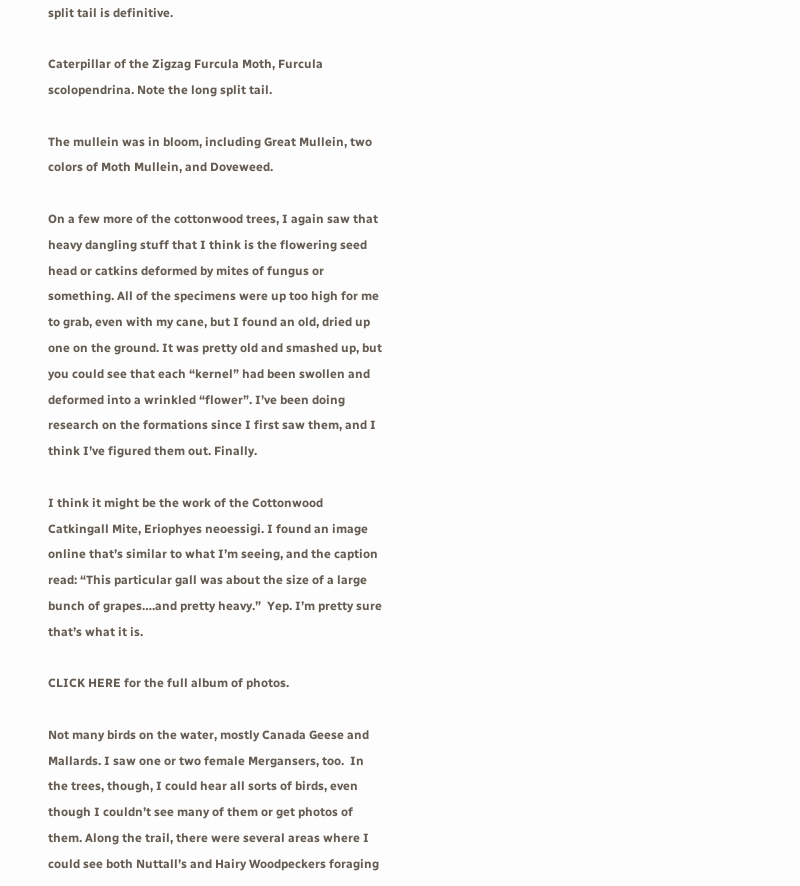split tail is definitive.

Caterpillar of the Zigzag Furcula Moth, Furcula scolopendrina. Note the long split tail.

The mullein was in bloom, including Great Mullein, two colors of Moth Mullein, and Doveweed.

On a few more of the cottonwood trees, I again saw that heavy dangling stuff that I think is the flowering seed head or catkins deformed by mites of fungus or something. All of the specimens were up too high for me to grab, even with my cane, but I found an old, dried up one on the ground. It was pretty old and smashed up, but you could see that each “kernel” had been swollen and deformed into a wrinkled “flower”. I’ve been doing research on the formations since I first saw them, and I think I’ve figured them out. Finally.

I think it might be the work of the Cottonwood Catkingall Mite, Eriophyes neoessigi. I found an image online that’s similar to what I’m seeing, and the caption read: “This particular gall was about the size of a large bunch of grapes….and pretty heavy.”  Yep. I’m pretty sure that’s what it is.

CLICK HERE for the full album of photos.

Not many birds on the water, mostly Canada Geese and Mallards. I saw one or two female Mergansers, too.  In the trees, though, I could hear all sorts of birds, even though I couldn’t see many of them or get photos of them. Along the trail, there were several areas where I could see both Nuttall’s and Hairy Woodpeckers foraging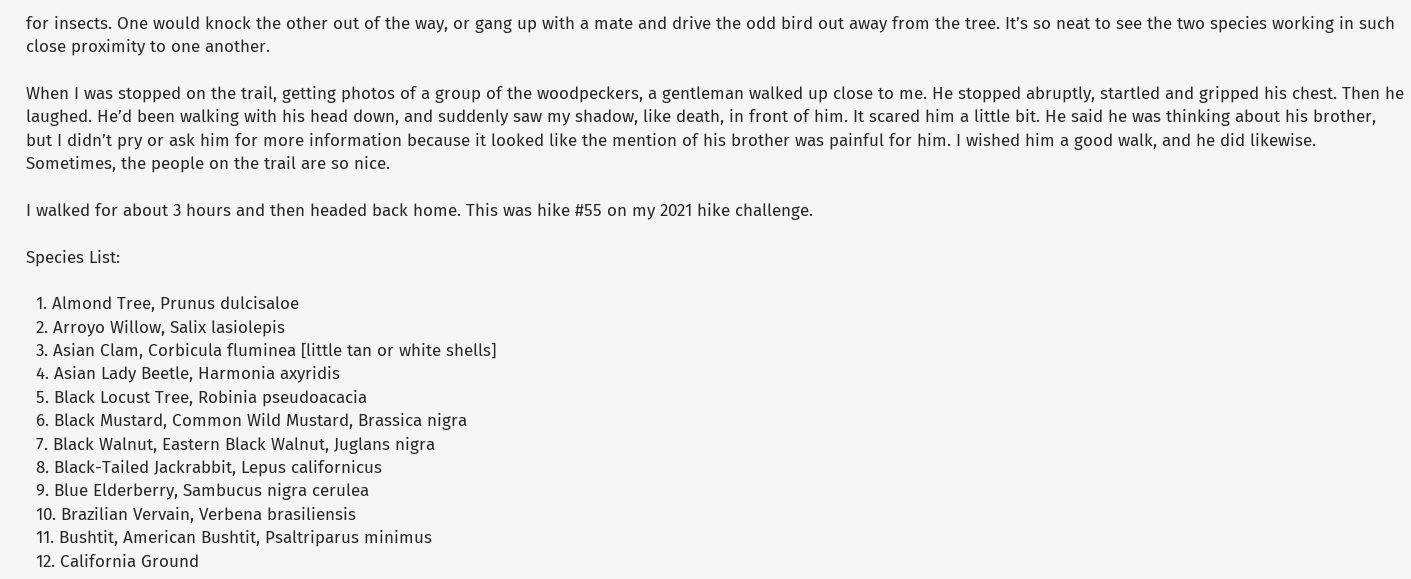for insects. One would knock the other out of the way, or gang up with a mate and drive the odd bird out away from the tree. It’s so neat to see the two species working in such close proximity to one another.

When I was stopped on the trail, getting photos of a group of the woodpeckers, a gentleman walked up close to me. He stopped abruptly, startled and gripped his chest. Then he laughed. He’d been walking with his head down, and suddenly saw my shadow, like death, in front of him. It scared him a little bit. He said he was thinking about his brother, but I didn’t pry or ask him for more information because it looked like the mention of his brother was painful for him. I wished him a good walk, and he did likewise. Sometimes, the people on the trail are so nice.

I walked for about 3 hours and then headed back home. This was hike #55 on my 2021 hike challenge.

Species List:

  1. Almond Tree, Prunus dulcisaloe
  2. Arroyo Willow, Salix lasiolepis
  3. Asian Clam, Corbicula fluminea [little tan or white shells]
  4. Asian Lady Beetle, Harmonia axyridis
  5. Black Locust Tree, Robinia pseudoacacia
  6. Black Mustard, Common Wild Mustard, Brassica nigra
  7. Black Walnut, Eastern Black Walnut, Juglans nigra
  8. Black-Tailed Jackrabbit, Lepus californicus
  9. Blue Elderberry, Sambucus nigra cerulea
  10. Brazilian Vervain, Verbena brasiliensis
  11. Bushtit, American Bushtit, Psaltriparus minimus
  12. California Ground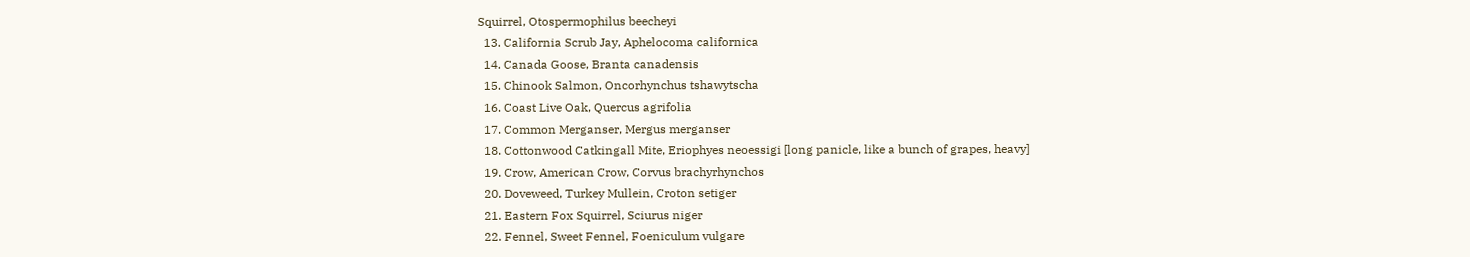Squirrel, Otospermophilus beecheyi
  13. California Scrub Jay, Aphelocoma californica
  14. Canada Goose, Branta canadensis
  15. Chinook Salmon, Oncorhynchus tshawytscha
  16. Coast Live Oak, Quercus agrifolia
  17. Common Merganser, Mergus merganser
  18. Cottonwood Catkingall Mite, Eriophyes neoessigi [long panicle, like a bunch of grapes, heavy]
  19. Crow, American Crow, Corvus brachyrhynchos
  20. Doveweed, Turkey Mullein, Croton setiger
  21. Eastern Fox Squirrel, Sciurus niger
  22. Fennel, Sweet Fennel, Foeniculum vulgare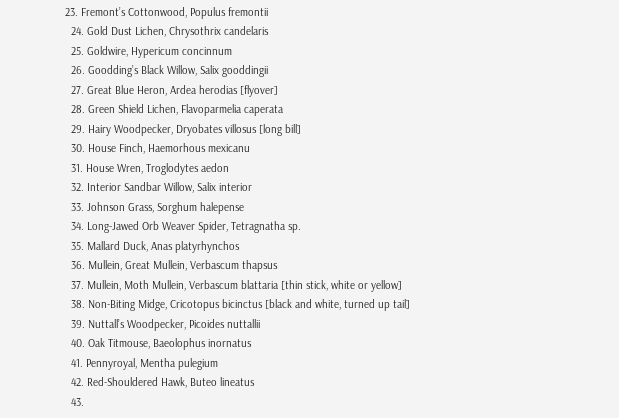23. Fremont’s Cottonwood, Populus fremontii
  24. Gold Dust Lichen, Chrysothrix candelaris
  25. Goldwire, Hypericum concinnum
  26. Goodding’s Black Willow, Salix gooddingii
  27. Great Blue Heron, Ardea herodias [flyover]
  28. Green Shield Lichen, Flavoparmelia caperata
  29. Hairy Woodpecker, Dryobates villosus [long bill]
  30. House Finch, Haemorhous mexicanu
  31. House Wren, Troglodytes aedon
  32. Interior Sandbar Willow, Salix interior
  33. Johnson Grass, Sorghum halepense
  34. Long-Jawed Orb Weaver Spider, Tetragnatha sp.
  35. Mallard Duck, Anas platyrhynchos
  36. Mullein, Great Mullein, Verbascum thapsus
  37. Mullein, Moth Mullein, Verbascum blattaria [thin stick, white or yellow]
  38. Non-Biting Midge, Cricotopus bicinctus [black and white, turned up tail]
  39. Nuttall’s Woodpecker, Picoides nuttallii
  40. Oak Titmouse, Baeolophus inornatus
  41. Pennyroyal, Mentha pulegium
  42. Red-Shouldered Hawk, Buteo lineatus
  43.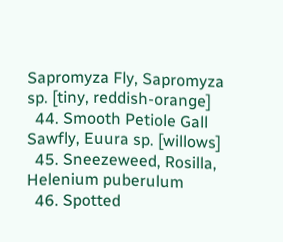Sapromyza Fly, Sapromyza sp. [tiny, reddish-orange]
  44. Smooth Petiole Gall Sawfly, Euura sp. [willows]
  45. Sneezeweed, Rosilla, Helenium puberulum
  46. Spotted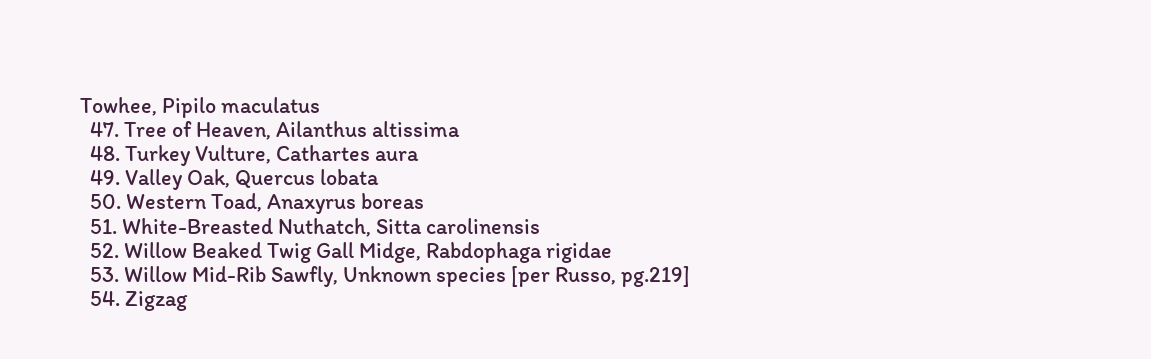Towhee, Pipilo maculatus
  47. Tree of Heaven, Ailanthus altissima
  48. Turkey Vulture, Cathartes aura
  49. Valley Oak, Quercus lobata
  50. Western Toad, Anaxyrus boreas
  51. White-Breasted Nuthatch, Sitta carolinensis
  52. Willow Beaked Twig Gall Midge, Rabdophaga rigidae
  53. Willow Mid-Rib Sawfly, Unknown species [per Russo, pg.219]
  54. Zigzag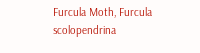Furcula Moth, Furcula scolopendrina